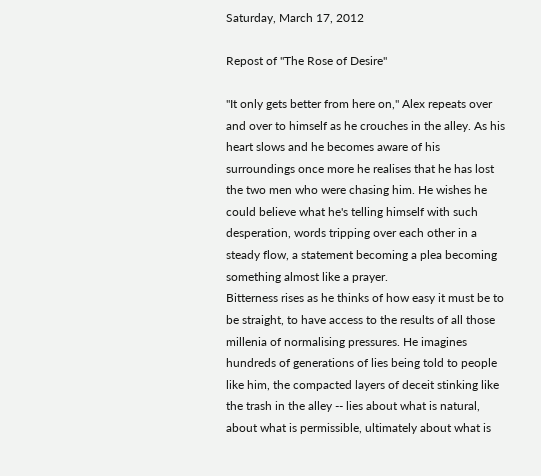Saturday, March 17, 2012

Repost of "The Rose of Desire"

"It only gets better from here on," Alex repeats over and over to himself as he crouches in the alley. As his heart slows and he becomes aware of his surroundings once more he realises that he has lost the two men who were chasing him. He wishes he could believe what he's telling himself with such desperation, words tripping over each other in a steady flow, a statement becoming a plea becoming something almost like a prayer.
Bitterness rises as he thinks of how easy it must be to be straight, to have access to the results of all those millenia of normalising pressures. He imagines hundreds of generations of lies being told to people like him, the compacted layers of deceit stinking like the trash in the alley -- lies about what is natural, about what is permissible, ultimately about what is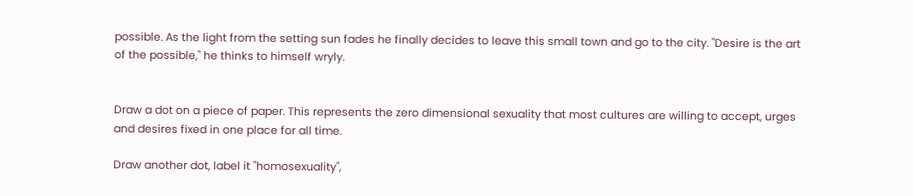possible. As the light from the setting sun fades he finally decides to leave this small town and go to the city. "Desire is the art of the possible," he thinks to himself wryly.


Draw a dot on a piece of paper. This represents the zero dimensional sexuality that most cultures are willing to accept, urges and desires fixed in one place for all time.

Draw another dot, label it "homosexuality",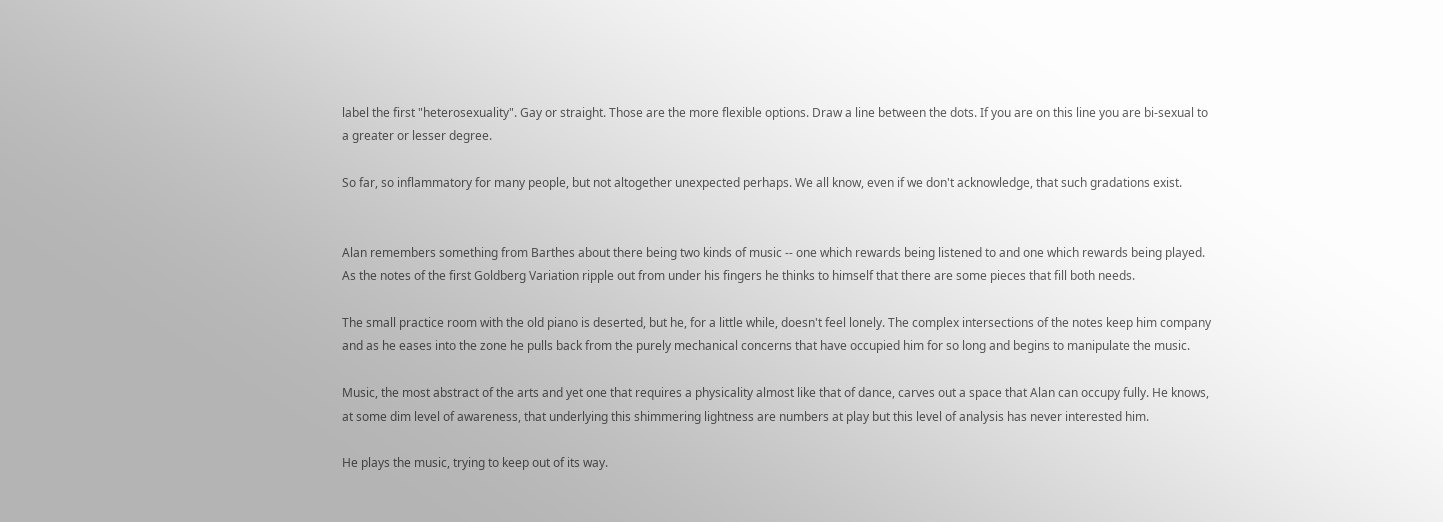label the first "heterosexuality". Gay or straight. Those are the more flexible options. Draw a line between the dots. If you are on this line you are bi-sexual to a greater or lesser degree.

So far, so inflammatory for many people, but not altogether unexpected perhaps. We all know, even if we don't acknowledge, that such gradations exist.


Alan remembers something from Barthes about there being two kinds of music -- one which rewards being listened to and one which rewards being played. As the notes of the first Goldberg Variation ripple out from under his fingers he thinks to himself that there are some pieces that fill both needs.

The small practice room with the old piano is deserted, but he, for a little while, doesn't feel lonely. The complex intersections of the notes keep him company and as he eases into the zone he pulls back from the purely mechanical concerns that have occupied him for so long and begins to manipulate the music.

Music, the most abstract of the arts and yet one that requires a physicality almost like that of dance, carves out a space that Alan can occupy fully. He knows, at some dim level of awareness, that underlying this shimmering lightness are numbers at play but this level of analysis has never interested him.

He plays the music, trying to keep out of its way.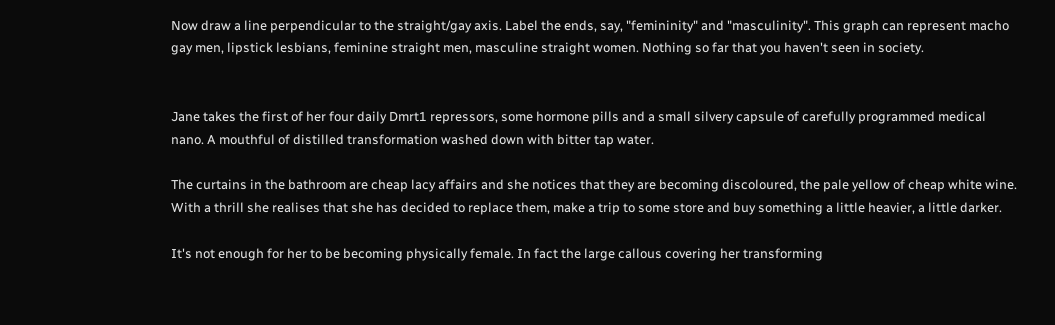Now draw a line perpendicular to the straight/gay axis. Label the ends, say, "femininity" and "masculinity". This graph can represent macho gay men, lipstick lesbians, feminine straight men, masculine straight women. Nothing so far that you haven't seen in society.


Jane takes the first of her four daily Dmrt1 repressors, some hormone pills and a small silvery capsule of carefully programmed medical nano. A mouthful of distilled transformation washed down with bitter tap water.

The curtains in the bathroom are cheap lacy affairs and she notices that they are becoming discoloured, the pale yellow of cheap white wine. With a thrill she realises that she has decided to replace them, make a trip to some store and buy something a little heavier, a little darker.

It's not enough for her to be becoming physically female. In fact the large callous covering her transforming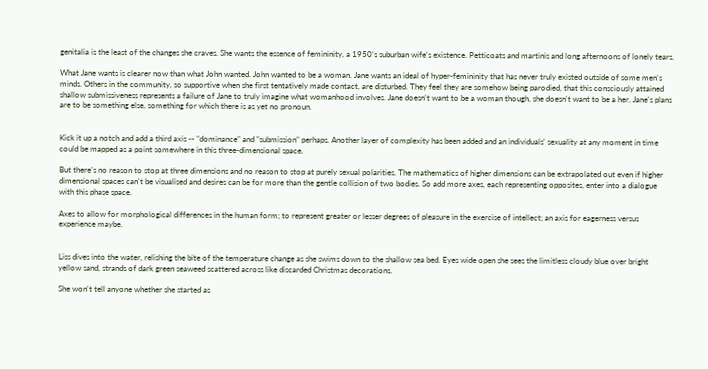genitalia is the least of the changes she craves. She wants the essence of femininity, a 1950's suburban wife's existence. Petticoats and martinis and long afternoons of lonely tears.

What Jane wants is clearer now than what John wanted. John wanted to be a woman. Jane wants an ideal of hyper-femininity that has never truly existed outside of some men's minds. Others in the community, so supportive when she first tentatively made contact, are disturbed. They feel they are somehow being parodied, that this consciously attained shallow submissiveness represents a failure of Jane to truly imagine what womanhood involves. Jane doesn't want to be a woman though, she doesn't want to be a her. Jane's plans are to be something else, something for which there is as yet no pronoun.


Kick it up a notch and add a third axis -- "dominance" and "submission" perhaps. Another layer of complexity has been added and an individuals' sexuality at any moment in time could be mapped as a point somewhere in this three-dimensional space.

But there's no reason to stop at three dimensions and no reason to stop at purely sexual polarities. The mathematics of higher dimensions can be extrapolated out even if higher dimensional spaces can't be visualised and desires can be for more than the gentle collision of two bodies. So add more axes, each representing opposites, enter into a dialogue with this phase space.

Axes to allow for morphological differences in the human form; to represent greater or lesser degrees of pleasure in the exercise of intellect; an axis for eagerness versus experience maybe.


Liss dives into the water, relishing the bite of the temperature change as she swims down to the shallow sea bed. Eyes wide open she sees the limitless cloudy blue over bright yellow sand, strands of dark green seaweed scattered across like discarded Christmas decorations.

She won't tell anyone whether she started as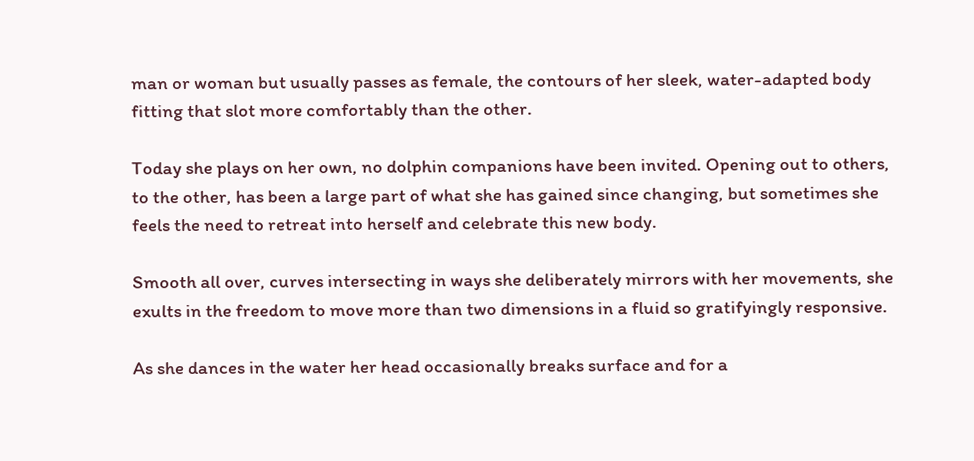man or woman but usually passes as female, the contours of her sleek, water-adapted body fitting that slot more comfortably than the other.

Today she plays on her own, no dolphin companions have been invited. Opening out to others, to the other, has been a large part of what she has gained since changing, but sometimes she feels the need to retreat into herself and celebrate this new body.

Smooth all over, curves intersecting in ways she deliberately mirrors with her movements, she exults in the freedom to move more than two dimensions in a fluid so gratifyingly responsive.

As she dances in the water her head occasionally breaks surface and for a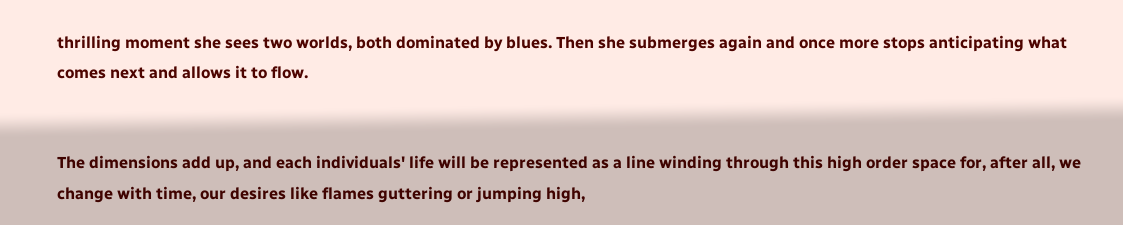thrilling moment she sees two worlds, both dominated by blues. Then she submerges again and once more stops anticipating what comes next and allows it to flow.


The dimensions add up, and each individuals' life will be represented as a line winding through this high order space for, after all, we change with time, our desires like flames guttering or jumping high,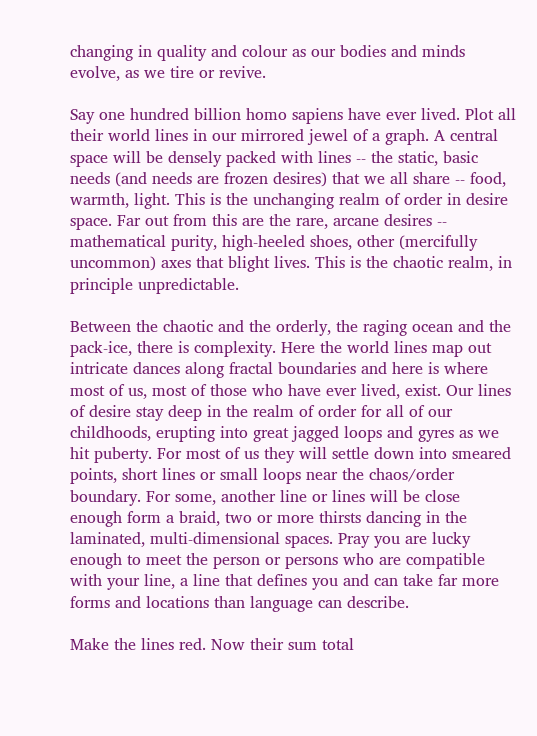changing in quality and colour as our bodies and minds evolve, as we tire or revive.

Say one hundred billion homo sapiens have ever lived. Plot all their world lines in our mirrored jewel of a graph. A central space will be densely packed with lines -- the static, basic needs (and needs are frozen desires) that we all share -- food, warmth, light. This is the unchanging realm of order in desire space. Far out from this are the rare, arcane desires -- mathematical purity, high-heeled shoes, other (mercifully uncommon) axes that blight lives. This is the chaotic realm, in principle unpredictable.

Between the chaotic and the orderly, the raging ocean and the pack-ice, there is complexity. Here the world lines map out intricate dances along fractal boundaries and here is where most of us, most of those who have ever lived, exist. Our lines of desire stay deep in the realm of order for all of our childhoods, erupting into great jagged loops and gyres as we hit puberty. For most of us they will settle down into smeared points, short lines or small loops near the chaos/order boundary. For some, another line or lines will be close enough form a braid, two or more thirsts dancing in the laminated, multi-dimensional spaces. Pray you are lucky enough to meet the person or persons who are compatible with your line, a line that defines you and can take far more forms and locations than language can describe.

Make the lines red. Now their sum total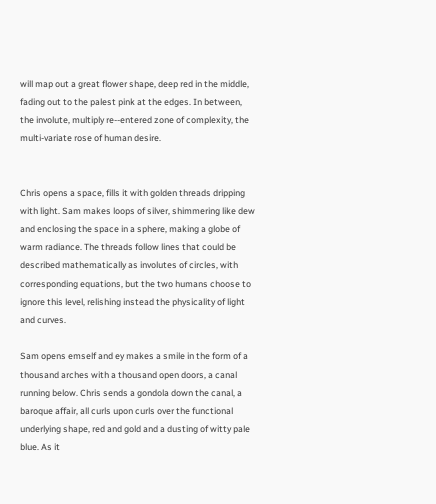will map out a great flower shape, deep red in the middle, fading out to the palest pink at the edges. In between, the involute, multiply re--entered zone of complexity, the multi-variate rose of human desire.


Chris opens a space, fills it with golden threads dripping with light. Sam makes loops of silver, shimmering like dew and enclosing the space in a sphere, making a globe of warm radiance. The threads follow lines that could be described mathematically as involutes of circles, with corresponding equations, but the two humans choose to ignore this level, relishing instead the physicality of light and curves.

Sam opens emself and ey makes a smile in the form of a thousand arches with a thousand open doors, a canal running below. Chris sends a gondola down the canal, a baroque affair, all curls upon curls over the functional underlying shape, red and gold and a dusting of witty pale blue. As it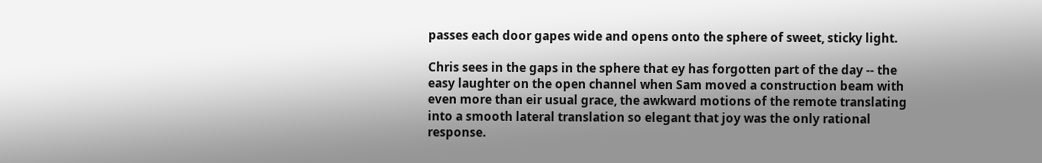passes each door gapes wide and opens onto the sphere of sweet, sticky light.

Chris sees in the gaps in the sphere that ey has forgotten part of the day -- the easy laughter on the open channel when Sam moved a construction beam with even more than eir usual grace, the awkward motions of the remote translating into a smooth lateral translation so elegant that joy was the only rational response.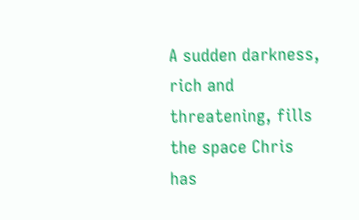A sudden darkness, rich and threatening, fills the space Chris has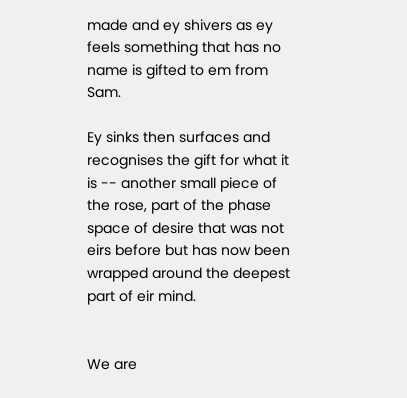made and ey shivers as ey feels something that has no name is gifted to em from Sam.

Ey sinks then surfaces and recognises the gift for what it is -- another small piece of the rose, part of the phase space of desire that was not eirs before but has now been wrapped around the deepest part of eir mind.


We are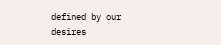defined by our desires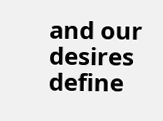and our desires define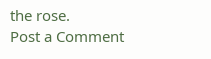the rose.
Post a Comment